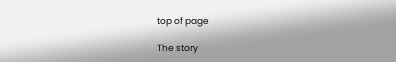top of page

The story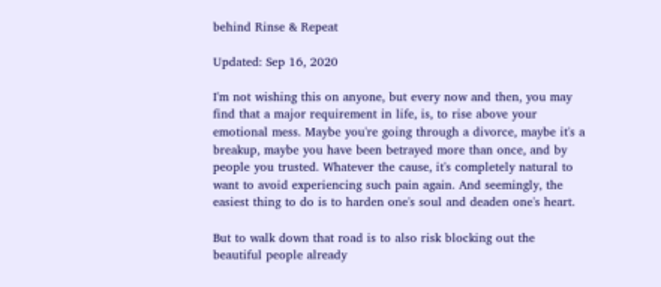behind Rinse & Repeat

Updated: Sep 16, 2020

I'm not wishing this on anyone, but every now and then, you may find that a major requirement in life, is, to rise above your emotional mess. Maybe you're going through a divorce, maybe it's a breakup, maybe you have been betrayed more than once, and by people you trusted. Whatever the cause, it's completely natural to want to avoid experiencing such pain again. And seemingly, the easiest thing to do is to harden one's soul and deaden one's heart.

But to walk down that road is to also risk blocking out the beautiful people already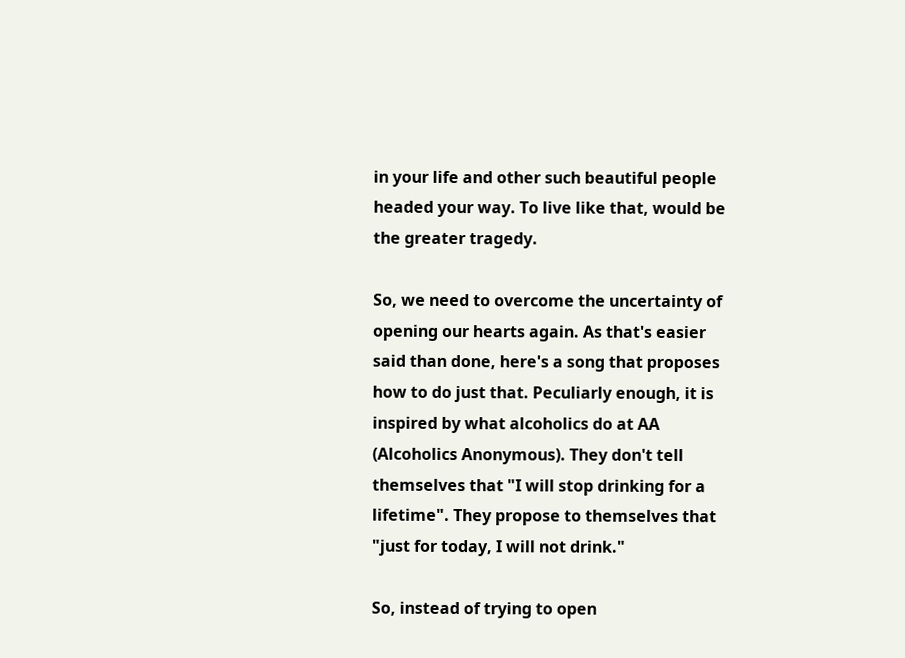in your life and other such beautiful people headed your way. To live like that, would be the greater tragedy.

So, we need to overcome the uncertainty of opening our hearts again. As that's easier said than done, here's a song that proposes how to do just that. Peculiarly enough, it is inspired by what alcoholics do at AA (Alcoholics Anonymous). They don't tell themselves that "I will stop drinking for a lifetime". They propose to themselves that "just for today, I will not drink."

So, instead of trying to open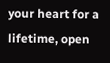your heart for a lifetime, open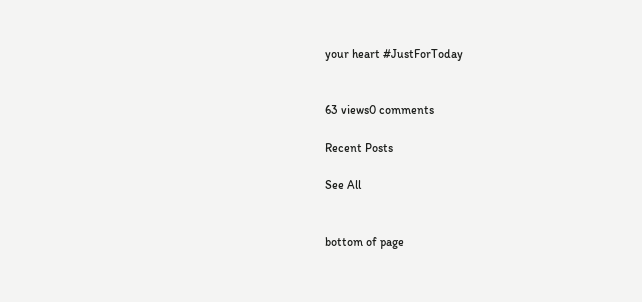your heart #JustForToday


63 views0 comments

Recent Posts

See All


bottom of page